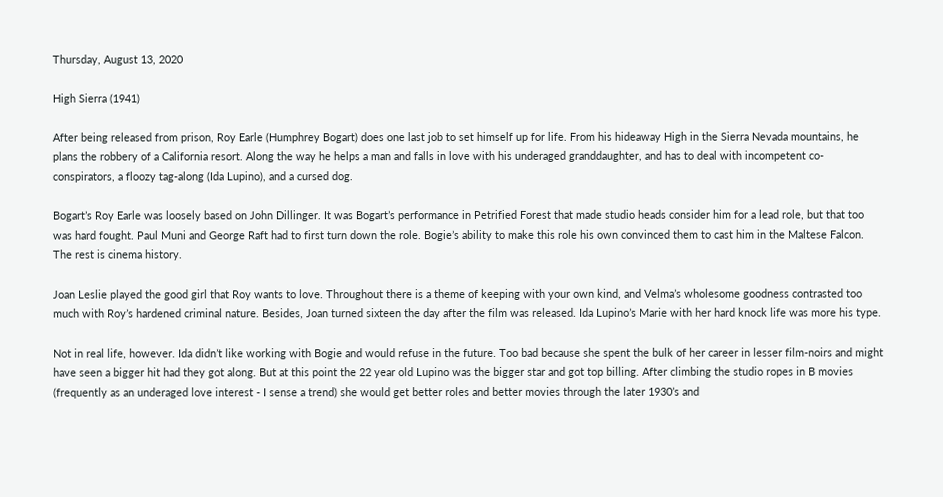Thursday, August 13, 2020

High Sierra (1941)

After being released from prison, Roy Earle (Humphrey Bogart) does one last job to set himself up for life. From his hideaway High in the Sierra Nevada mountains, he plans the robbery of a California resort. Along the way he helps a man and falls in love with his underaged granddaughter, and has to deal with incompetent co-conspirators, a floozy tag-along (Ida Lupino), and a cursed dog.

Bogart’s Roy Earle was loosely based on John Dillinger. It was Bogart’s performance in Petrified Forest that made studio heads consider him for a lead role, but that too was hard fought. Paul Muni and George Raft had to first turn down the role. Bogie’s ability to make this role his own convinced them to cast him in the Maltese Falcon. The rest is cinema history.

Joan Leslie played the good girl that Roy wants to love. Throughout there is a theme of keeping with your own kind, and Velma’s wholesome goodness contrasted too much with Roy’s hardened criminal nature. Besides, Joan turned sixteen the day after the film was released. Ida Lupino’s Marie with her hard knock life was more his type.

Not in real life, however. Ida didn’t like working with Bogie and would refuse in the future. Too bad because she spent the bulk of her career in lesser film-noirs and might have seen a bigger hit had they got along. But at this point the 22 year old Lupino was the bigger star and got top billing. After climbing the studio ropes in B movies (frequently as an underaged love interest - I sense a trend) she would get better roles and better movies through the later 1930’s and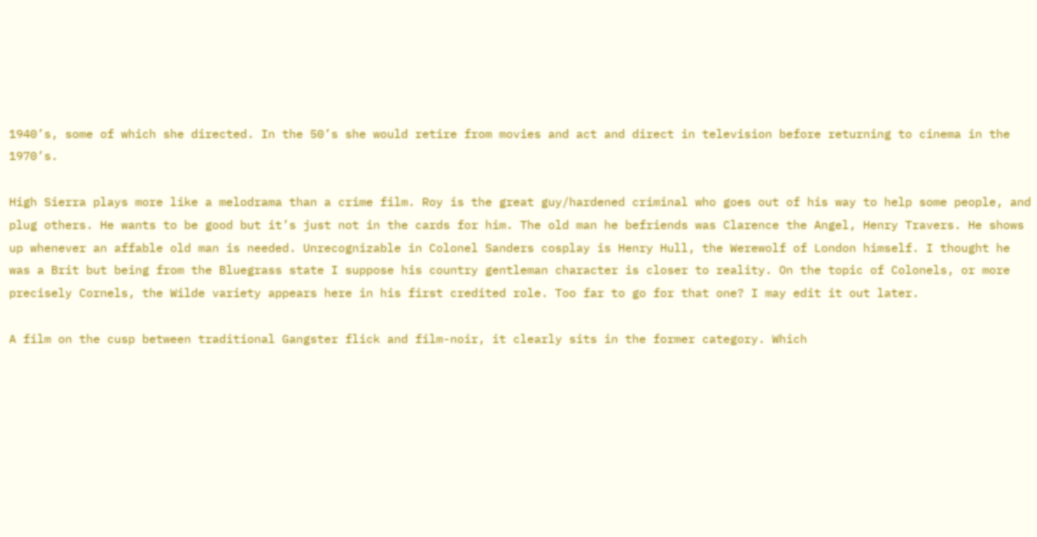1940’s, some of which she directed. In the 50’s she would retire from movies and act and direct in television before returning to cinema in the 1970’s.

High Sierra plays more like a melodrama than a crime film. Roy is the great guy/hardened criminal who goes out of his way to help some people, and plug others. He wants to be good but it’s just not in the cards for him. The old man he befriends was Clarence the Angel, Henry Travers. He shows up whenever an affable old man is needed. Unrecognizable in Colonel Sanders cosplay is Henry Hull, the Werewolf of London himself. I thought he was a Brit but being from the Bluegrass state I suppose his country gentleman character is closer to reality. On the topic of Colonels, or more precisely Cornels, the Wilde variety appears here in his first credited role. Too far to go for that one? I may edit it out later.

A film on the cusp between traditional Gangster flick and film-noir, it clearly sits in the former category. Which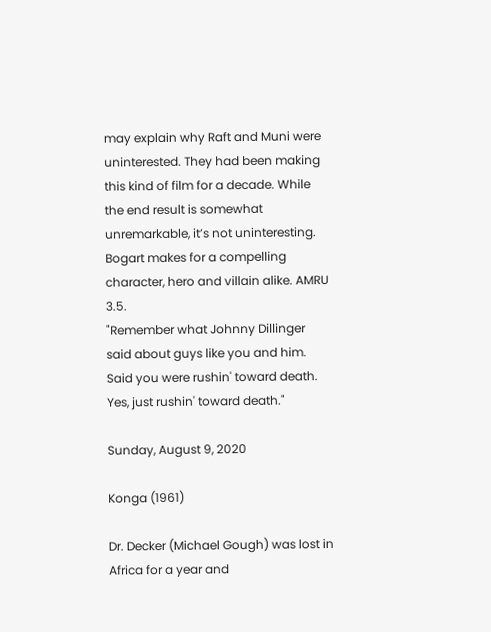may explain why Raft and Muni were uninterested. They had been making this kind of film for a decade. While the end result is somewhat unremarkable, it’s not uninteresting. Bogart makes for a compelling character, hero and villain alike. AMRU 3.5.
"Remember what Johnny Dillinger said about guys like you and him. Said you were rushin' toward death. Yes, just rushin' toward death."

Sunday, August 9, 2020

Konga (1961)

Dr. Decker (Michael Gough) was lost in Africa for a year and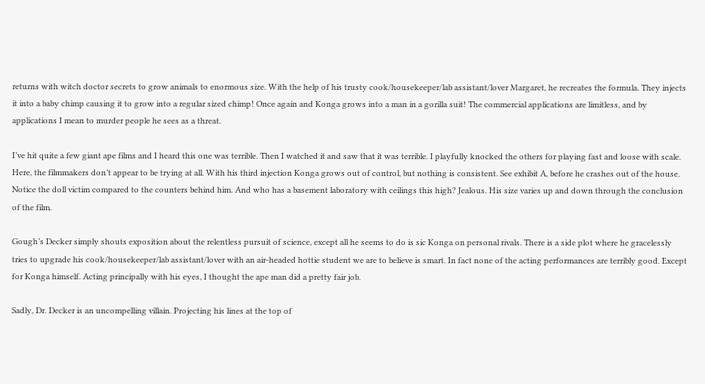returns with witch doctor secrets to grow animals to enormous size. With the help of his trusty cook/housekeeper/lab assistant/lover Margaret, he recreates the formula. They injects it into a baby chimp causing it to grow into a regular sized chimp! Once again and Konga grows into a man in a gorilla suit! The commercial applications are limitless, and by applications I mean to murder people he sees as a threat.

I’ve hit quite a few giant ape films and I heard this one was terrible. Then I watched it and saw that it was terrible. I playfully knocked the others for playing fast and loose with scale. Here, the filmmakers don’t appear to be trying at all. With his third injection Konga grows out of control, but nothing is consistent. See exhibit A, before he crashes out of the house. Notice the doll victim compared to the counters behind him. And who has a basement laboratory with ceilings this high? Jealous. His size varies up and down through the conclusion of the film.

Gough’s Decker simply shouts exposition about the relentless pursuit of science, except all he seems to do is sic Konga on personal rivals. There is a side plot where he gracelessly tries to upgrade his cook/housekeeper/lab assistant/lover with an air-headed hottie student we are to believe is smart. In fact none of the acting performances are terribly good. Except for Konga himself. Acting principally with his eyes, I thought the ape man did a pretty fair job.

Sadly, Dr. Decker is an uncompelling villain. Projecting his lines at the top of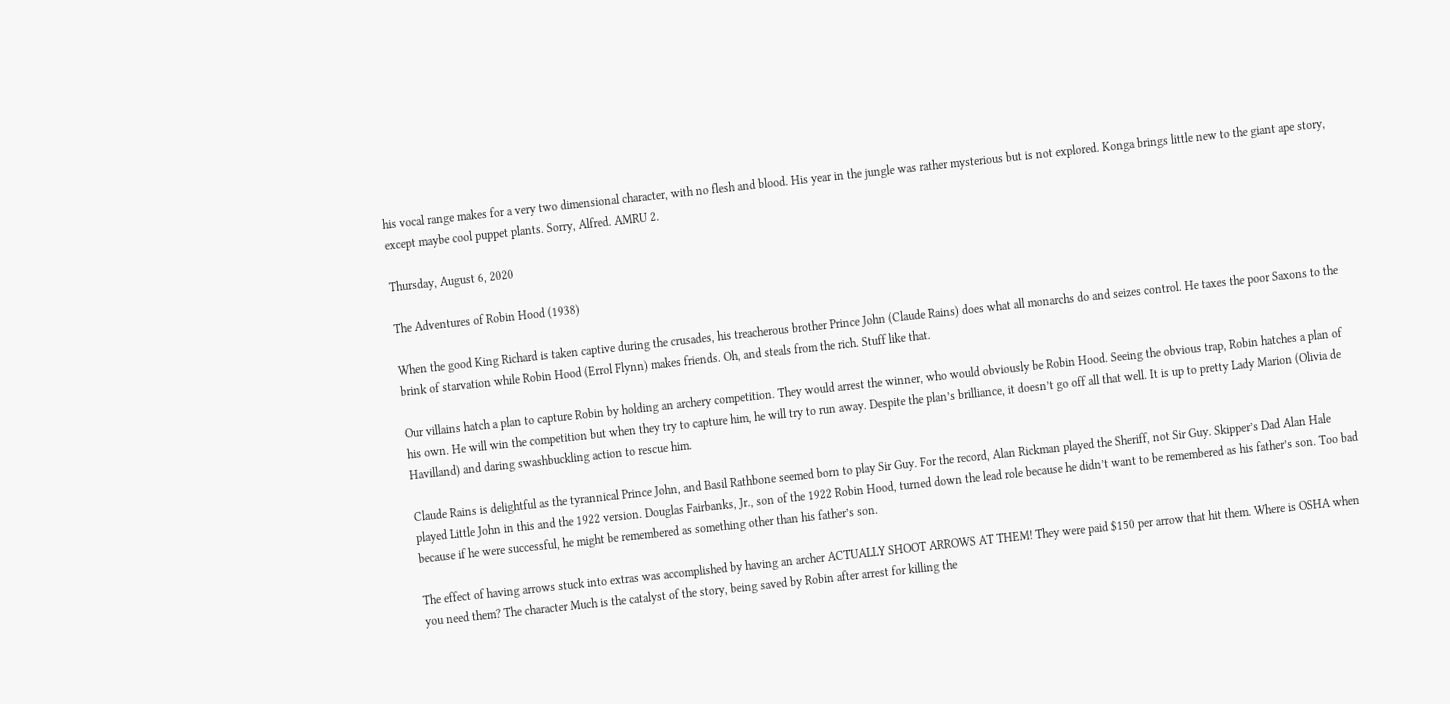his vocal range makes for a very two dimensional character, with no flesh and blood. His year in the jungle was rather mysterious but is not explored. Konga brings little new to the giant ape story, except maybe cool puppet plants. Sorry, Alfred. AMRU 2.

Thursday, August 6, 2020

The Adventures of Robin Hood (1938)

When the good King Richard is taken captive during the crusades, his treacherous brother Prince John (Claude Rains) does what all monarchs do and seizes control. He taxes the poor Saxons to the brink of starvation while Robin Hood (Errol Flynn) makes friends. Oh, and steals from the rich. Stuff like that.

Our villains hatch a plan to capture Robin by holding an archery competition. They would arrest the winner, who would obviously be Robin Hood. Seeing the obvious trap, Robin hatches a plan of his own. He will win the competition but when they try to capture him, he will try to run away. Despite the plan’s brilliance, it doesn’t go off all that well. It is up to pretty Lady Marion (Olivia de Havilland) and daring swashbuckling action to rescue him.

Claude Rains is delightful as the tyrannical Prince John, and Basil Rathbone seemed born to play Sir Guy. For the record, Alan Rickman played the Sheriff, not Sir Guy. Skipper’s Dad Alan Hale played Little John in this and the 1922 version. Douglas Fairbanks, Jr., son of the 1922 Robin Hood, turned down the lead role because he didn’t want to be remembered as his father’s son. Too bad because if he were successful, he might be remembered as something other than his father’s son.

The effect of having arrows stuck into extras was accomplished by having an archer ACTUALLY SHOOT ARROWS AT THEM! They were paid $150 per arrow that hit them. Where is OSHA when you need them? The character Much is the catalyst of the story, being saved by Robin after arrest for killing the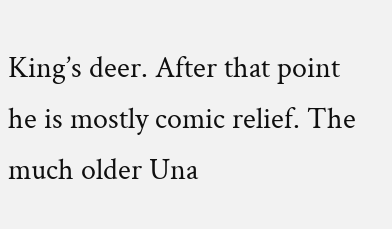King’s deer. After that point he is mostly comic relief. The much older Una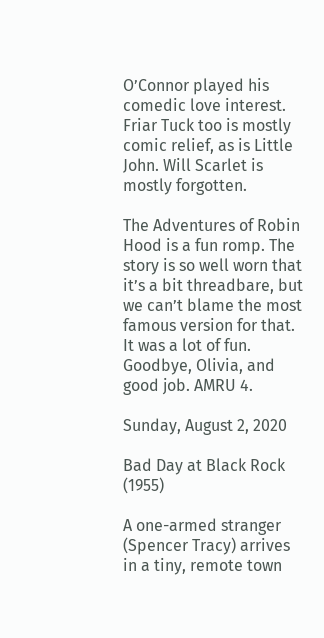O’Connor played his comedic love interest. Friar Tuck too is mostly comic relief, as is Little John. Will Scarlet is mostly forgotten.

The Adventures of Robin Hood is a fun romp. The story is so well worn that it’s a bit threadbare, but we can’t blame the most famous version for that. It was a lot of fun. Goodbye, Olivia, and good job. AMRU 4.

Sunday, August 2, 2020

Bad Day at Black Rock (1955)

A one-armed stranger (Spencer Tracy) arrives in a tiny, remote town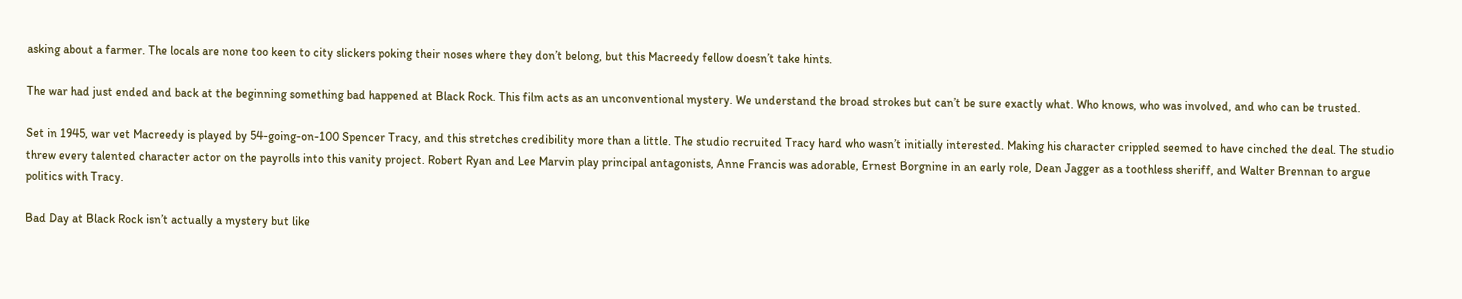asking about a farmer. The locals are none too keen to city slickers poking their noses where they don’t belong, but this Macreedy fellow doesn’t take hints.

The war had just ended and back at the beginning something bad happened at Black Rock. This film acts as an unconventional mystery. We understand the broad strokes but can’t be sure exactly what. Who knows, who was involved, and who can be trusted.

Set in 1945, war vet Macreedy is played by 54-going-on-100 Spencer Tracy, and this stretches credibility more than a little. The studio recruited Tracy hard who wasn’t initially interested. Making his character crippled seemed to have cinched the deal. The studio threw every talented character actor on the payrolls into this vanity project. Robert Ryan and Lee Marvin play principal antagonists, Anne Francis was adorable, Ernest Borgnine in an early role, Dean Jagger as a toothless sheriff, and Walter Brennan to argue politics with Tracy.

Bad Day at Black Rock isn’t actually a mystery but like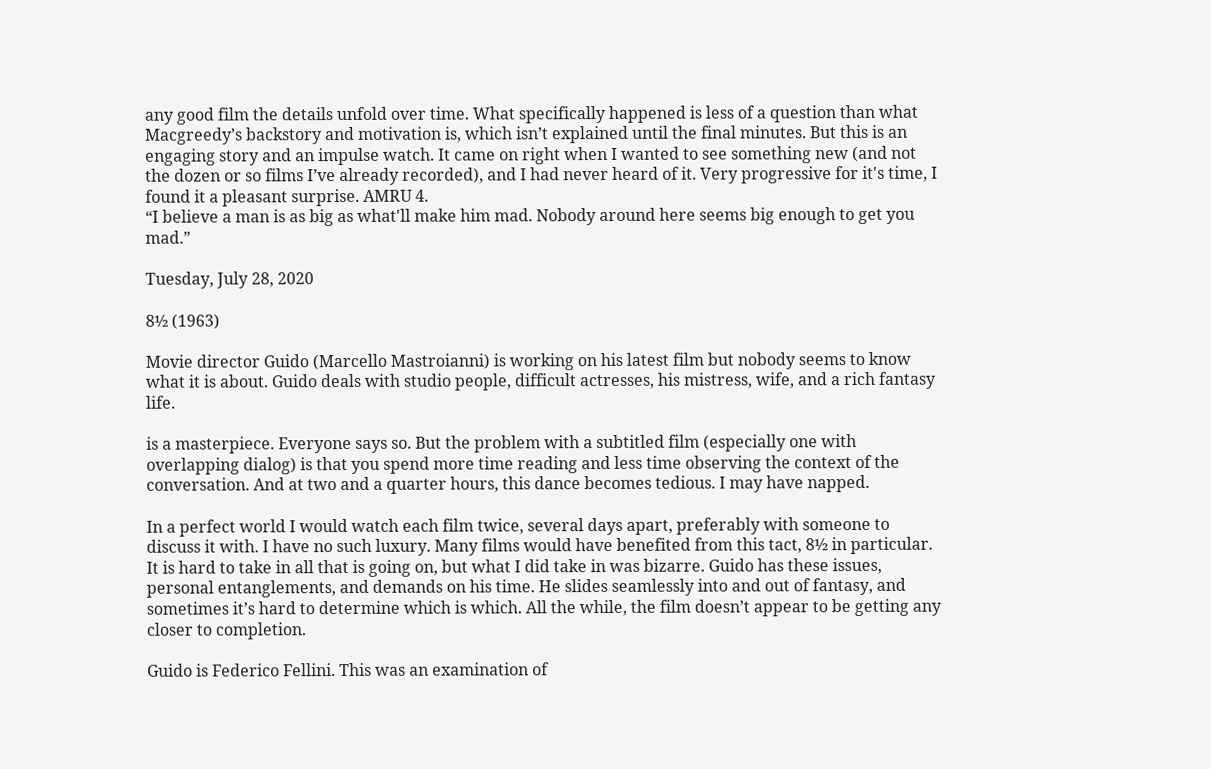any good film the details unfold over time. What specifically happened is less of a question than what Macgreedy’s backstory and motivation is, which isn’t explained until the final minutes. But this is an engaging story and an impulse watch. It came on right when I wanted to see something new (and not the dozen or so films I’ve already recorded), and I had never heard of it. Very progressive for it's time, I found it a pleasant surprise. AMRU 4.
“I believe a man is as big as what'll make him mad. Nobody around here seems big enough to get you mad.”

Tuesday, July 28, 2020

8½ (1963)

Movie director Guido (Marcello Mastroianni) is working on his latest film but nobody seems to know what it is about. Guido deals with studio people, difficult actresses, his mistress, wife, and a rich fantasy life.

is a masterpiece. Everyone says so. But the problem with a subtitled film (especially one with overlapping dialog) is that you spend more time reading and less time observing the context of the conversation. And at two and a quarter hours, this dance becomes tedious. I may have napped.

In a perfect world I would watch each film twice, several days apart, preferably with someone to discuss it with. I have no such luxury. Many films would have benefited from this tact, 8½ in particular. It is hard to take in all that is going on, but what I did take in was bizarre. Guido has these issues, personal entanglements, and demands on his time. He slides seamlessly into and out of fantasy, and sometimes it’s hard to determine which is which. All the while, the film doesn’t appear to be getting any closer to completion.

Guido is Federico Fellini. This was an examination of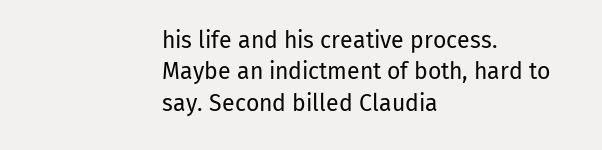his life and his creative process. Maybe an indictment of both, hard to say. Second billed Claudia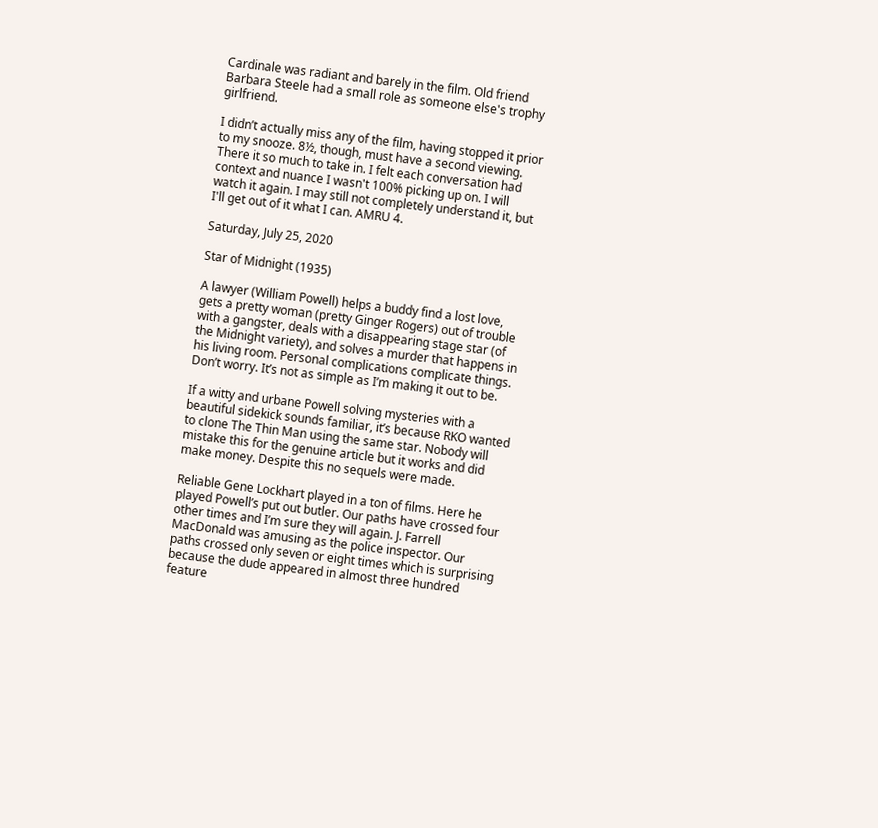Cardinale was radiant and barely in the film. Old friend Barbara Steele had a small role as someone else's trophy girlfriend.

I didn’t actually miss any of the film, having stopped it prior to my snooze. 8½, though, must have a second viewing. There it so much to take in. I felt each conversation had context and nuance I wasn't 100% picking up on. I will watch it again. I may still not completely understand it, but I'll get out of it what I can. AMRU 4.

Saturday, July 25, 2020

Star of Midnight (1935)

A lawyer (William Powell) helps a buddy find a lost love, gets a pretty woman (pretty Ginger Rogers) out of trouble with a gangster, deals with a disappearing stage star (of the Midnight variety), and solves a murder that happens in his living room. Personal complications complicate things. Don’t worry. It’s not as simple as I’m making it out to be.

If a witty and urbane Powell solving mysteries with a beautiful sidekick sounds familiar, it’s because RKO wanted to clone The Thin Man using the same star. Nobody will mistake this for the genuine article but it works and did make money. Despite this no sequels were made.

Reliable Gene Lockhart played in a ton of films. Here he played Powell’s put out butler. Our paths have crossed four other times and I’m sure they will again. J. Farrell MacDonald was amusing as the police inspector. Our paths crossed only seven or eight times which is surprising because the dude appeared in almost three hundred feature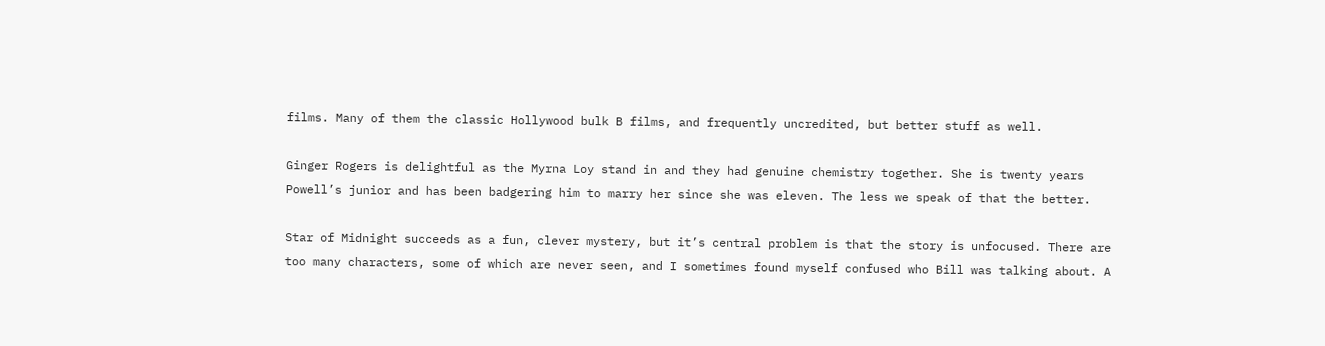films. Many of them the classic Hollywood bulk B films, and frequently uncredited, but better stuff as well.

Ginger Rogers is delightful as the Myrna Loy stand in and they had genuine chemistry together. She is twenty years Powell’s junior and has been badgering him to marry her since she was eleven. The less we speak of that the better.

Star of Midnight succeeds as a fun, clever mystery, but it’s central problem is that the story is unfocused. There are too many characters, some of which are never seen, and I sometimes found myself confused who Bill was talking about. A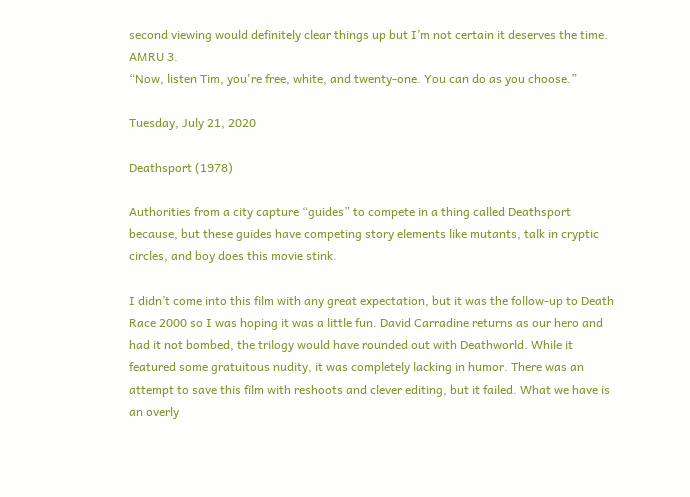second viewing would definitely clear things up but I’m not certain it deserves the time. AMRU 3.
“Now, listen Tim, you're free, white, and twenty-one. You can do as you choose.”

Tuesday, July 21, 2020

Deathsport (1978)

Authorities from a city capture “guides” to compete in a thing called Deathsport because, but these guides have competing story elements like mutants, talk in cryptic circles, and boy does this movie stink.

I didn’t come into this film with any great expectation, but it was the follow-up to Death Race 2000 so I was hoping it was a little fun. David Carradine returns as our hero and had it not bombed, the trilogy would have rounded out with Deathworld. While it featured some gratuitous nudity, it was completely lacking in humor. There was an attempt to save this film with reshoots and clever editing, but it failed. What we have is an overly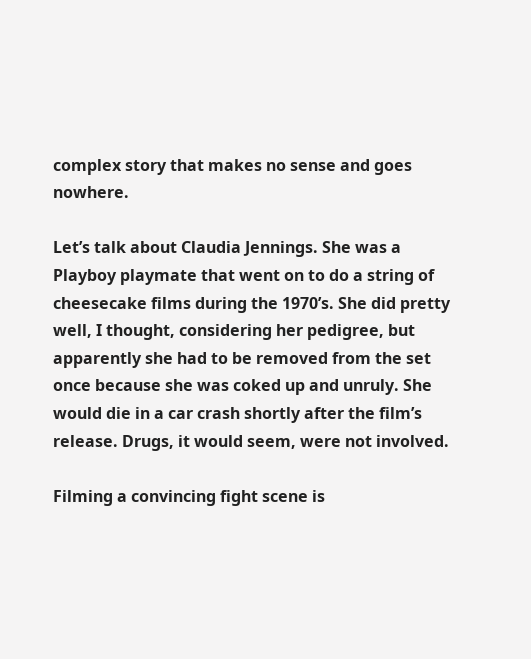complex story that makes no sense and goes nowhere.

Let’s talk about Claudia Jennings. She was a Playboy playmate that went on to do a string of cheesecake films during the 1970’s. She did pretty well, I thought, considering her pedigree, but apparently she had to be removed from the set once because she was coked up and unruly. She would die in a car crash shortly after the film’s release. Drugs, it would seem, were not involved.

Filming a convincing fight scene is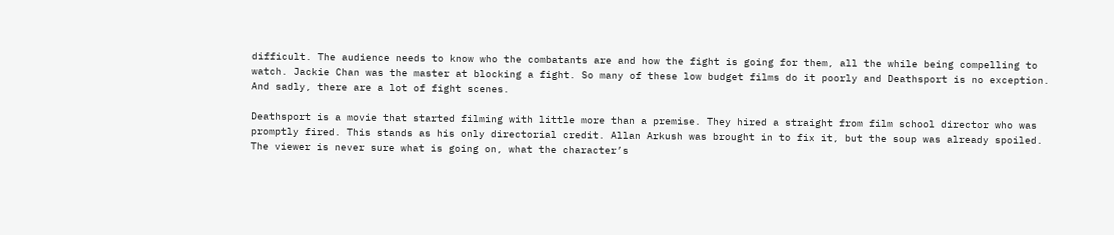difficult. The audience needs to know who the combatants are and how the fight is going for them, all the while being compelling to watch. Jackie Chan was the master at blocking a fight. So many of these low budget films do it poorly and Deathsport is no exception. And sadly, there are a lot of fight scenes.

Deathsport is a movie that started filming with little more than a premise. They hired a straight from film school director who was promptly fired. This stands as his only directorial credit. Allan Arkush was brought in to fix it, but the soup was already spoiled. The viewer is never sure what is going on, what the character’s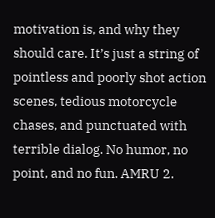motivation is, and why they should care. It’s just a string of pointless and poorly shot action scenes, tedious motorcycle chases, and punctuated with terrible dialog. No humor, no point, and no fun. AMRU 2.